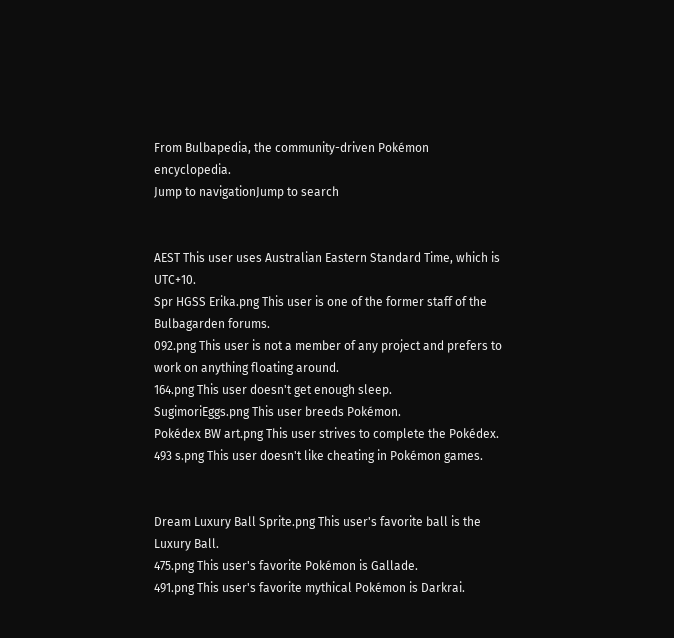From Bulbapedia, the community-driven Pokémon encyclopedia.
Jump to navigationJump to search


AEST This user uses Australian Eastern Standard Time, which is UTC+10.
Spr HGSS Erika.png This user is one of the former staff of the Bulbagarden forums.
092.png This user is not a member of any project and prefers to work on anything floating around.
164.png This user doesn't get enough sleep.
SugimoriEggs.png This user breeds Pokémon.
Pokédex BW art.png This user strives to complete the Pokédex.
493 s.png This user doesn't like cheating in Pokémon games.


Dream Luxury Ball Sprite.png This user's favorite ball is the Luxury Ball.
475.png This user's favorite Pokémon is Gallade.
491.png This user's favorite mythical Pokémon is Darkrai.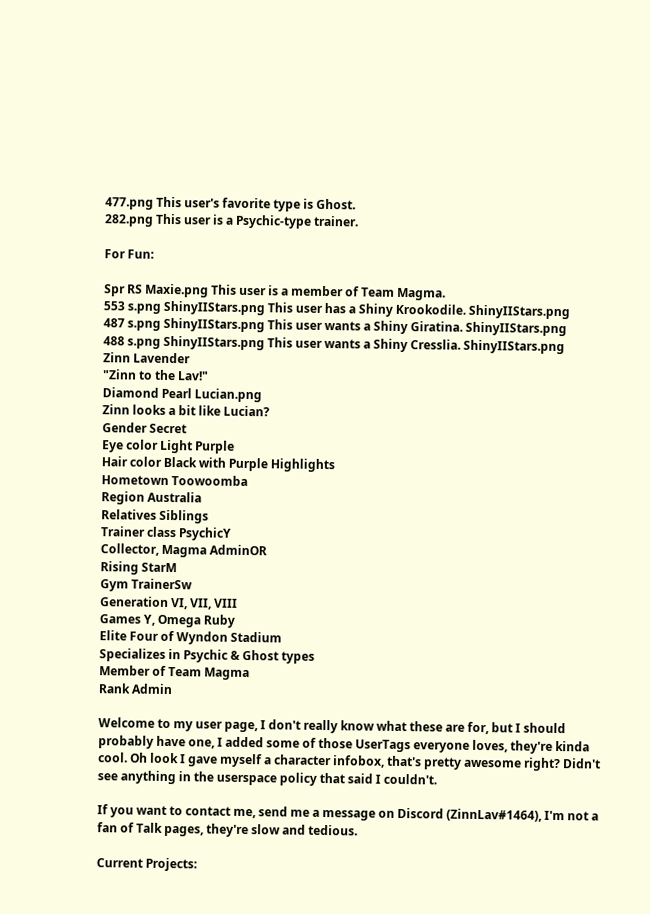477.png This user's favorite type is Ghost.
282.png This user is a Psychic-type trainer.

For Fun:

Spr RS Maxie.png This user is a member of Team Magma.
553 s.png ShinyIIStars.png This user has a Shiny Krookodile. ShinyIIStars.png
487 s.png ShinyIIStars.png This user wants a Shiny Giratina. ShinyIIStars.png
488 s.png ShinyIIStars.png This user wants a Shiny Cresslia. ShinyIIStars.png
Zinn Lavender
"Zinn to the Lav!"
Diamond Pearl Lucian.png
Zinn looks a bit like Lucian?
Gender Secret
Eye color Light Purple
Hair color Black with Purple Highlights
Hometown Toowoomba
Region Australia
Relatives Siblings
Trainer class PsychicY
Collector, Magma AdminOR
Rising StarM
Gym TrainerSw
Generation VI, VII, VIII
Games Y, Omega Ruby
Elite Four of Wyndon Stadium
Specializes in Psychic & Ghost types
Member of Team Magma
Rank Admin

Welcome to my user page, I don't really know what these are for, but I should probably have one, I added some of those UserTags everyone loves, they're kinda cool. Oh look I gave myself a character infobox, that's pretty awesome right? Didn't see anything in the userspace policy that said I couldn't.

If you want to contact me, send me a message on Discord (ZinnLav#1464), I'm not a fan of Talk pages, they're slow and tedious.

Current Projects: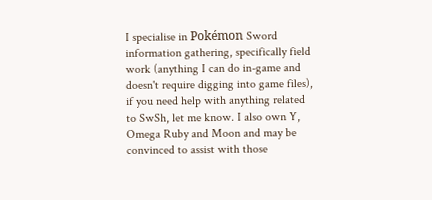I specialise in Pokémon Sword information gathering, specifically field work (anything I can do in-game and doesn't require digging into game files), if you need help with anything related to SwSh, let me know. I also own Y, Omega Ruby and Moon and may be convinced to assist with those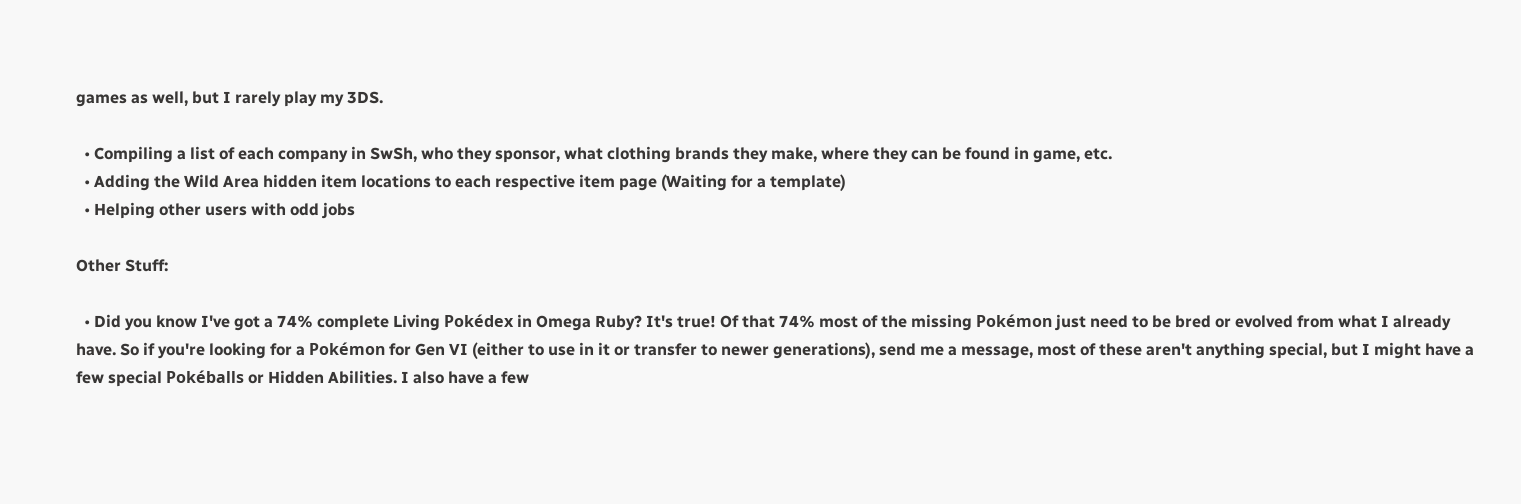games as well, but I rarely play my 3DS.

  • Compiling a list of each company in SwSh, who they sponsor, what clothing brands they make, where they can be found in game, etc.
  • Adding the Wild Area hidden item locations to each respective item page (Waiting for a template)
  • Helping other users with odd jobs

Other Stuff:

  • Did you know I've got a 74% complete Living Pokédex in Omega Ruby? It's true! Of that 74% most of the missing Pokémon just need to be bred or evolved from what I already have. So if you're looking for a Pokémon for Gen VI (either to use in it or transfer to newer generations), send me a message, most of these aren't anything special, but I might have a few special Pokéballs or Hidden Abilities. I also have a few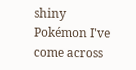shiny Pokémon I've come across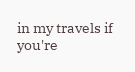in my travels if you're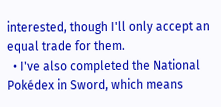interested, though I'll only accept an equal trade for them.
  • I've also completed the National Pokédex in Sword, which means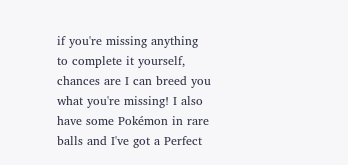if you're missing anything to complete it yourself, chances are I can breed you what you're missing! I also have some Pokémon in rare balls and I've got a Perfect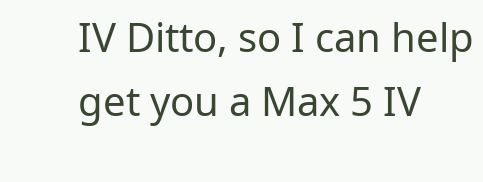IV Ditto, so I can help get you a Max 5 IV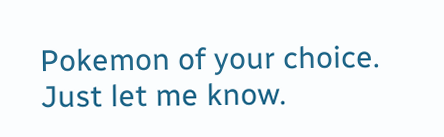Pokemon of your choice. Just let me know.